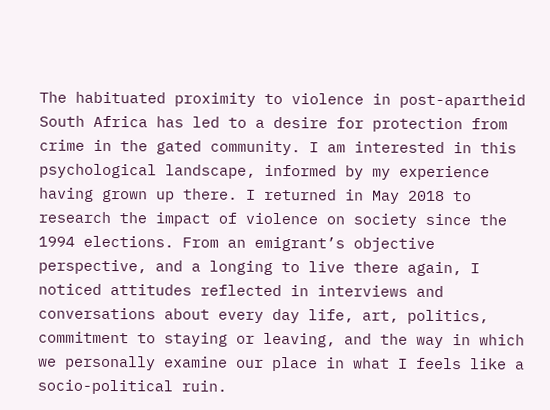The habituated proximity to violence in post-apartheid South Africa has led to a desire for protection from crime in the gated community. I am interested in this psychological landscape, informed by my experience having grown up there. I returned in May 2018 to research the impact of violence on society since the 1994 elections. From an emigrant’s objective perspective, and a longing to live there again, I noticed attitudes reflected in interviews and conversations about every day life, art, politics, commitment to staying or leaving, and the way in which we personally examine our place in what I feels like a socio-political ruin.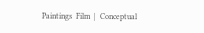Paintings  Film  |  Conceptual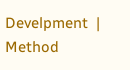Develpment  |  Method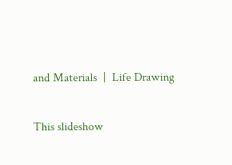and Materials  |  Life Drawing

This slideshow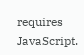requires JavaScript.